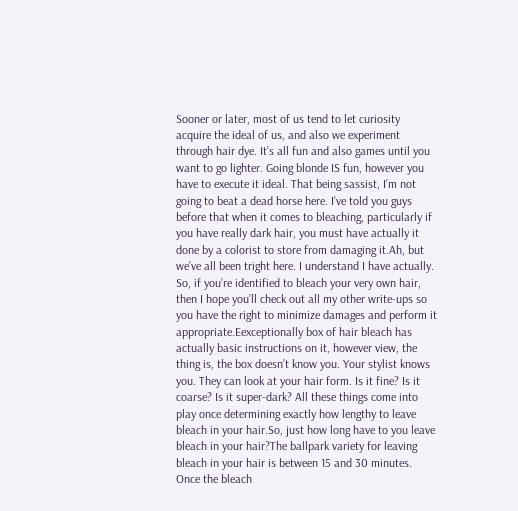Sooner or later, most of us tend to let curiosity acquire the ideal of us, and also we experiment through hair dye. It’s all fun and also games until you want to go lighter. Going blonde IS fun, however you have to execute it ideal. That being sassist, I’m not going to beat a dead horse here. I’ve told you guys before that when it comes to bleaching, particularly if you have really dark hair, you must have actually it done by a colorist to store from damaging it.Ah, but we’ve all been tright here. I understand I have actually. So, if you’re identified to bleach your very own hair, then I hope you’ll check out all my other write-ups so you have the right to minimize damages and perform it appropriate.Eexceptionally box of hair bleach has actually basic instructions on it, however view, the thing is, the box doesn’t know you. Your stylist knows you. They can look at your hair form. Is it fine? Is it coarse? Is it super-dark? All these things come into play once determining exactly how lengthy to leave bleach in your hair.So, just how long have to you leave bleach in your hair?The ballpark variety for leaving bleach in your hair is between 15 and 30 minutes. Once the bleach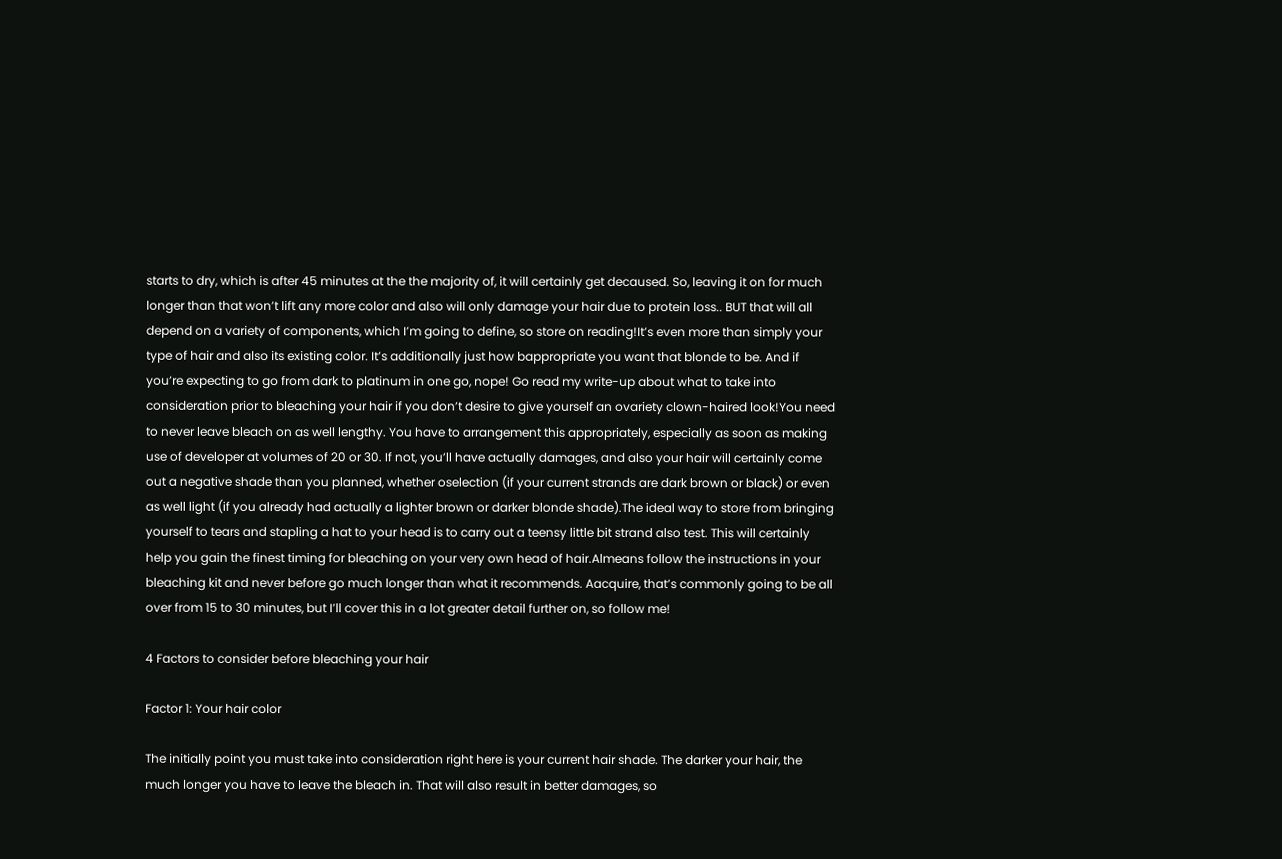starts to dry, which is after 45 minutes at the the majority of, it will certainly get decaused. So, leaving it on for much longer than that won’t lift any more color and also will only damage your hair due to protein loss.. BUT that will all depend on a variety of components, which I’m going to define, so store on reading!It’s even more than simply your type of hair and also its existing color. It’s additionally just how bappropriate you want that blonde to be. And if you’re expecting to go from dark to platinum in one go, nope! Go read my write-up about what to take into consideration prior to bleaching your hair if you don’t desire to give yourself an ovariety clown-haired look!You need to never leave bleach on as well lengthy. You have to arrangement this appropriately, especially as soon as making use of developer at volumes of 20 or 30. If not, you’ll have actually damages, and also your hair will certainly come out a negative shade than you planned, whether oselection (if your current strands are dark brown or black) or even as well light (if you already had actually a lighter brown or darker blonde shade).The ideal way to store from bringing yourself to tears and stapling a hat to your head is to carry out a teensy little bit strand also test. This will certainly help you gain the finest timing for bleaching on your very own head of hair.Almeans follow the instructions in your bleaching kit and never before go much longer than what it recommends. Aacquire, that’s commonly going to be all over from 15 to 30 minutes, but I’ll cover this in a lot greater detail further on, so follow me!

4 Factors to consider before bleaching your hair

Factor 1: Your hair color

The initially point you must take into consideration right here is your current hair shade. The darker your hair, the much longer you have to leave the bleach in. That will also result in better damages, so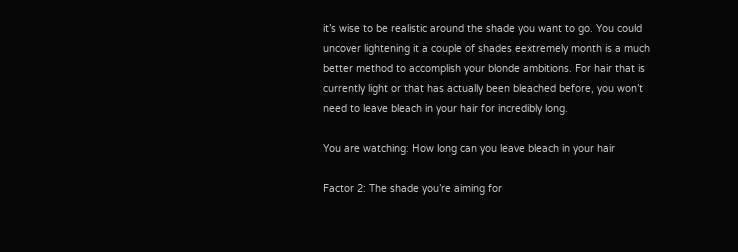it’s wise to be realistic around the shade you want to go. You could uncover lightening it a couple of shades eextremely month is a much better method to accomplish your blonde ambitions. For hair that is currently light or that has actually been bleached before, you won’t need to leave bleach in your hair for incredibly long.

You are watching: How long can you leave bleach in your hair

Factor 2: The shade you’re aiming for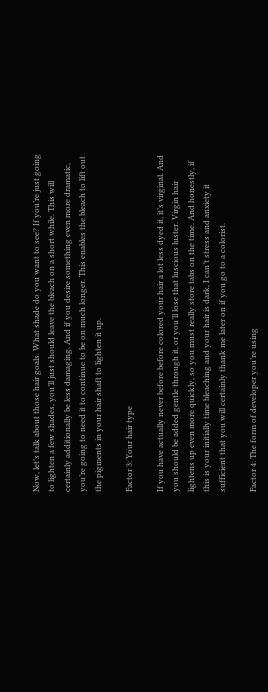Now, let’s talk about those hair goals. What shade do you want to see? If you’re just going to lighten a few shades, you’ll just should leave the bleach on a short while. This will certainly additionally be less damaging. And if you desire something even more dramatic, you’re going to need it to continue to be on much longer. This enables the bleach to lift out the pigments in your hair shaft to lighten it up.

Factor 3: Your hair type

If you have actually never before before colored your hair a lot less dyed it, it’s virginal. And you should be added gentle through it, or you’ll lose that luscious luster. Virgin hair lightens up even more quickly, so you must really store tabs on the time. And honestly, if this is your initially time bleaching and your hair is dark, I can’t stress and anxiety it sufficient that you will certainly thank me later on if you go to a colorist.

Factor 4: The form of developer you’re using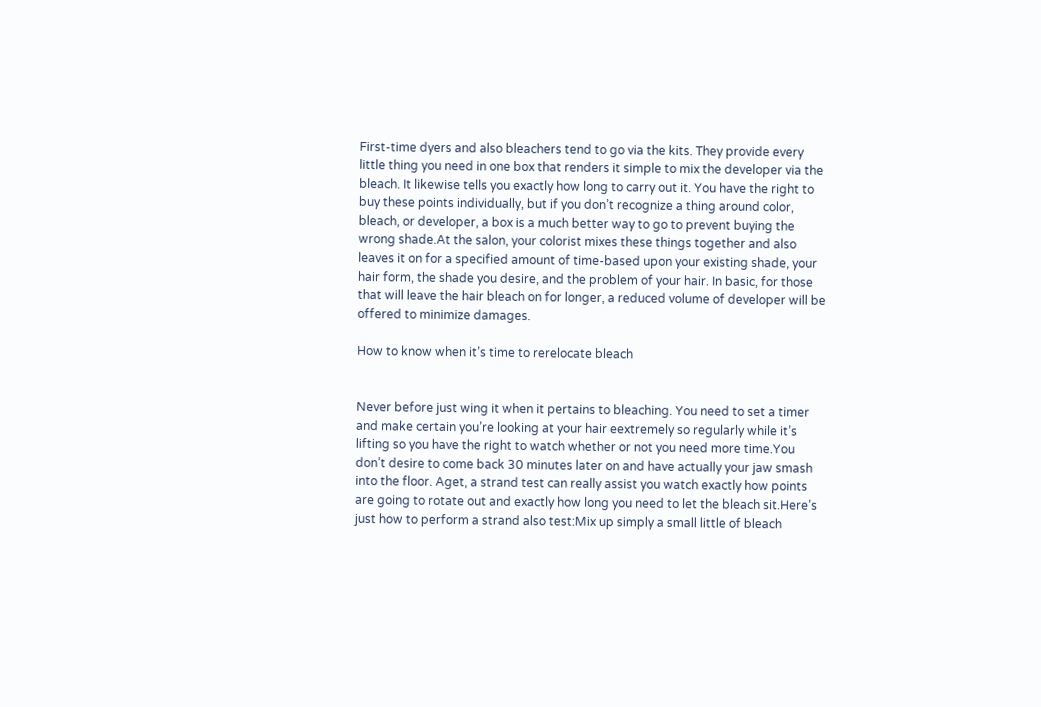First-time dyers and also bleachers tend to go via the kits. They provide every little thing you need in one box that renders it simple to mix the developer via the bleach. It likewise tells you exactly how long to carry out it. You have the right to buy these points individually, but if you don’t recognize a thing around color, bleach, or developer, a box is a much better way to go to prevent buying the wrong shade.At the salon, your colorist mixes these things together and also leaves it on for a specified amount of time-based upon your existing shade, your hair form, the shade you desire, and the problem of your hair. In basic, for those that will leave the hair bleach on for longer, a reduced volume of developer will be offered to minimize damages.

How to know when it’s time to rerelocate bleach


Never before just wing it when it pertains to bleaching. You need to set a timer and make certain you’re looking at your hair eextremely so regularly while it’s lifting so you have the right to watch whether or not you need more time.You don’t desire to come back 30 minutes later on and have actually your jaw smash into the floor. Aget, a strand test can really assist you watch exactly how points are going to rotate out and exactly how long you need to let the bleach sit.Here’s just how to perform a strand also test:Mix up simply a small little of bleach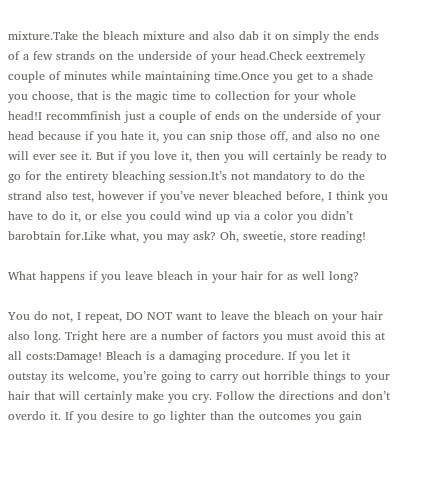mixture.Take the bleach mixture and also dab it on simply the ends of a few strands on the underside of your head.Check eextremely couple of minutes while maintaining time.Once you get to a shade you choose, that is the magic time to collection for your whole head!I recommfinish just a couple of ends on the underside of your head because if you hate it, you can snip those off, and also no one will ever see it. But if you love it, then you will certainly be ready to go for the entirety bleaching session.It’s not mandatory to do the strand also test, however if you’ve never bleached before, I think you have to do it, or else you could wind up via a color you didn’t barobtain for.Like what, you may ask? Oh, sweetie, store reading!

What happens if you leave bleach in your hair for as well long?

You do not, I repeat, DO NOT want to leave the bleach on your hair also long. Tright here are a number of factors you must avoid this at all costs:Damage! Bleach is a damaging procedure. If you let it outstay its welcome, you’re going to carry out horrible things to your hair that will certainly make you cry. Follow the directions and don’t overdo it. If you desire to go lighter than the outcomes you gain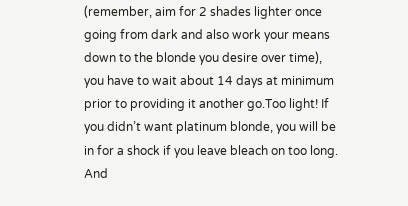(remember, aim for 2 shades lighter once going from dark and also work your means down to the blonde you desire over time), you have to wait about 14 days at minimum prior to providing it another go.Too light! If you didn’t want platinum blonde, you will be in for a shock if you leave bleach on too long. And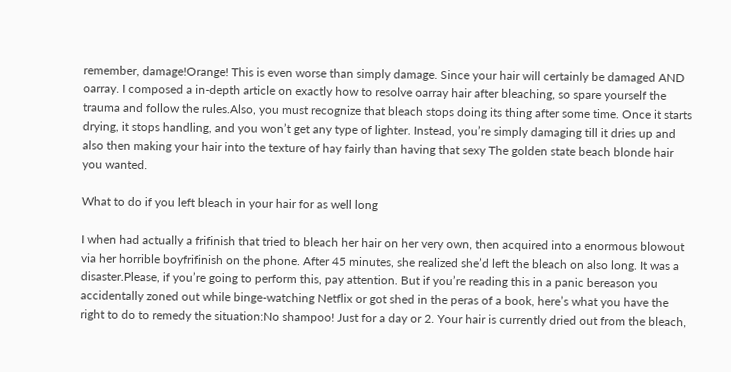remember, damage!Orange! This is even worse than simply damage. Since your hair will certainly be damaged AND oarray. I composed a in-depth article on exactly how to resolve oarray hair after bleaching, so spare yourself the trauma and follow the rules.Also, you must recognize that bleach stops doing its thing after some time. Once it starts drying, it stops handling, and you won’t get any type of lighter. Instead, you’re simply damaging till it dries up and also then making your hair into the texture of hay fairly than having that sexy The golden state beach blonde hair you wanted.

What to do if you left bleach in your hair for as well long

I when had actually a frifinish that tried to bleach her hair on her very own, then acquired into a enormous blowout via her horrible boyfrifinish on the phone. After 45 minutes, she realized she’d left the bleach on also long. It was a disaster.Please, if you’re going to perform this, pay attention. But if you’re reading this in a panic bereason you accidentally zoned out while binge-watching Netflix or got shed in the peras of a book, here’s what you have the right to do to remedy the situation:No shampoo! Just for a day or 2. Your hair is currently dried out from the bleach,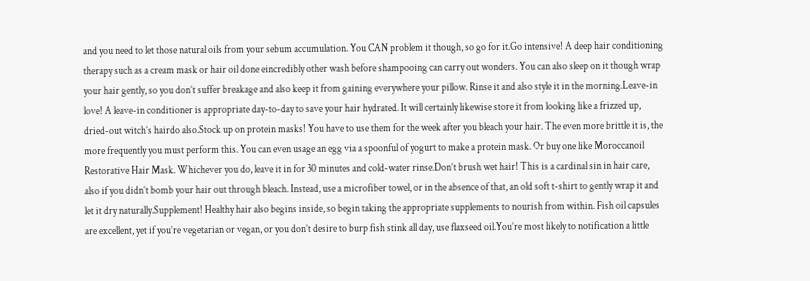and you need to let those natural oils from your sebum accumulation. You CAN problem it though, so go for it.Go intensive! A deep hair conditioning therapy such as a cream mask or hair oil done eincredibly other wash before shampooing can carry out wonders. You can also sleep on it though wrap your hair gently, so you don’t suffer breakage and also keep it from gaining everywhere your pillow. Rinse it and also style it in the morning.Leave-in love! A leave-in conditioner is appropriate day-to-day to save your hair hydrated. It will certainly likewise store it from looking like a frizzed up, dried-out witch’s hairdo also.Stock up on protein masks! You have to use them for the week after you bleach your hair. The even more brittle it is, the more frequently you must perform this. You can even usage an egg via a spoonful of yogurt to make a protein mask. Or buy one like Moroccanoil Restorative Hair Mask. Whichever you do, leave it in for 30 minutes and cold-water rinse.Don’t brush wet hair! This is a cardinal sin in hair care, also if you didn’t bomb your hair out through bleach. Instead, use a microfiber towel, or in the absence of that, an old soft t-shirt to gently wrap it and let it dry naturally.Supplement! Healthy hair also begins inside, so begin taking the appropriate supplements to nourish from within. Fish oil capsules are excellent, yet if you’re vegetarian or vegan, or you don’t desire to burp fish stink all day, use flaxseed oil.You’re most likely to notification a little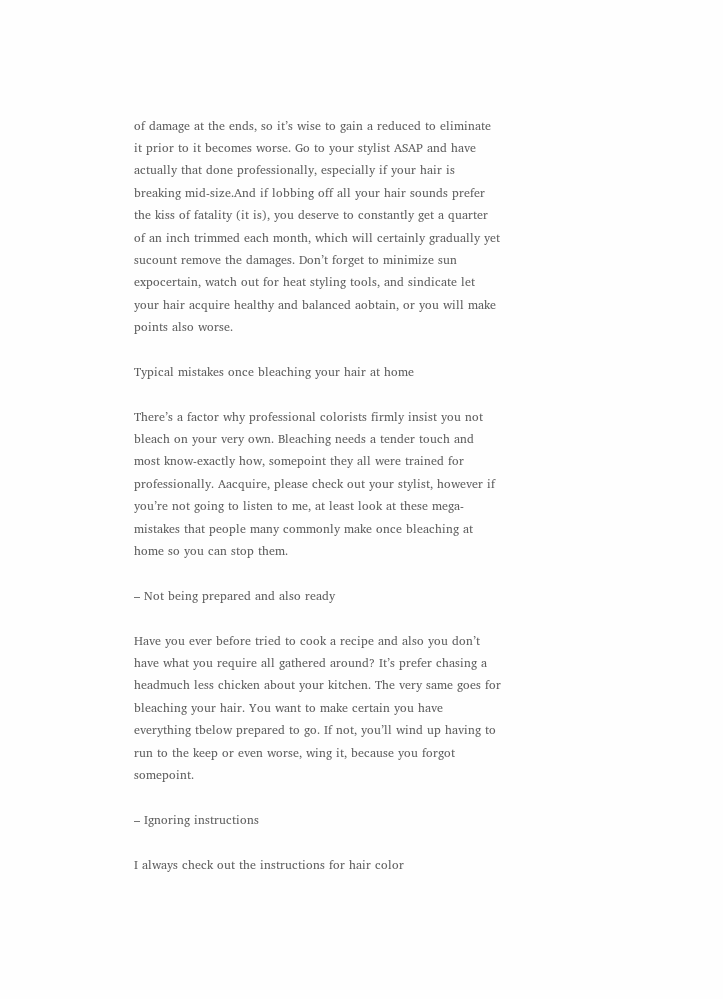of damage at the ends, so it’s wise to gain a reduced to eliminate it prior to it becomes worse. Go to your stylist ASAP and have actually that done professionally, especially if your hair is breaking mid-size.And if lobbing off all your hair sounds prefer the kiss of fatality (it is), you deserve to constantly get a quarter of an inch trimmed each month, which will certainly gradually yet sucount remove the damages. Don’t forget to minimize sun expocertain, watch out for heat styling tools, and sindicate let your hair acquire healthy and balanced aobtain, or you will make points also worse.

Typical mistakes once bleaching your hair at home

There’s a factor why professional colorists firmly insist you not bleach on your very own. Bleaching needs a tender touch and most know-exactly how, somepoint they all were trained for professionally. Aacquire, please check out your stylist, however if you’re not going to listen to me, at least look at these mega-mistakes that people many commonly make once bleaching at home so you can stop them.

– Not being prepared and also ready

Have you ever before tried to cook a recipe and also you don’t have what you require all gathered around? It’s prefer chasing a headmuch less chicken about your kitchen. The very same goes for bleaching your hair. You want to make certain you have everything tbelow prepared to go. If not, you’ll wind up having to run to the keep or even worse, wing it, because you forgot somepoint.

– Ignoring instructions

I always check out the instructions for hair color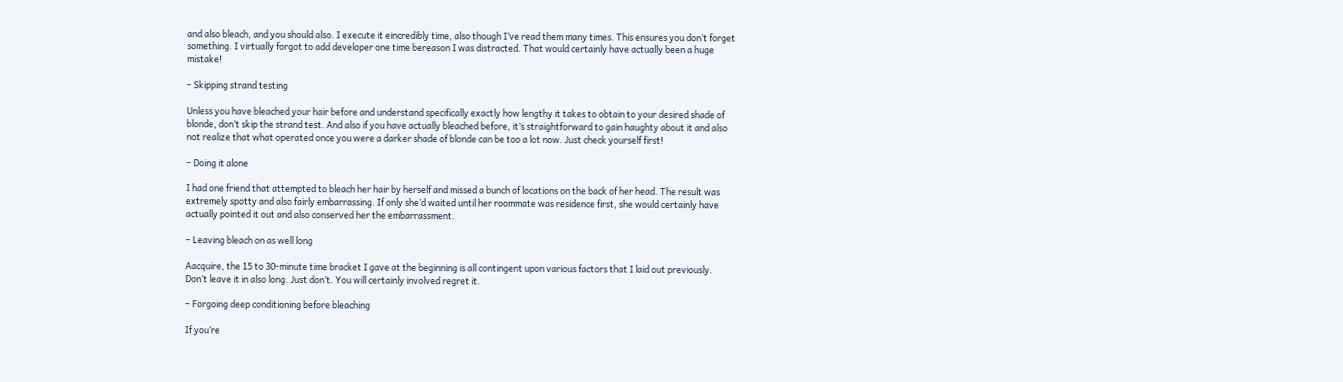and also bleach, and you should also. I execute it eincredibly time, also though I’ve read them many times. This ensures you don’t forget something. I virtually forgot to add developer one time bereason I was distracted. That would certainly have actually been a huge mistake!

– Skipping strand testing

Unless you have bleached your hair before and understand specifically exactly how lengthy it takes to obtain to your desired shade of blonde, don’t skip the strand test. And also if you have actually bleached before, it’s straightforward to gain haughty about it and also not realize that what operated once you were a darker shade of blonde can be too a lot now. Just check yourself first!

– Doing it alone

I had one friend that attempted to bleach her hair by herself and missed a bunch of locations on the back of her head. The result was extremely spotty and also fairly embarrassing. If only she’d waited until her roommate was residence first, she would certainly have actually pointed it out and also conserved her the embarrassment.

– Leaving bleach on as well long

Aacquire, the 15 to 30-minute time bracket I gave at the beginning is all contingent upon various factors that I laid out previously. Don’t leave it in also long. Just don’t. You will certainly involved regret it.

– Forgoing deep conditioning before bleaching

If you’re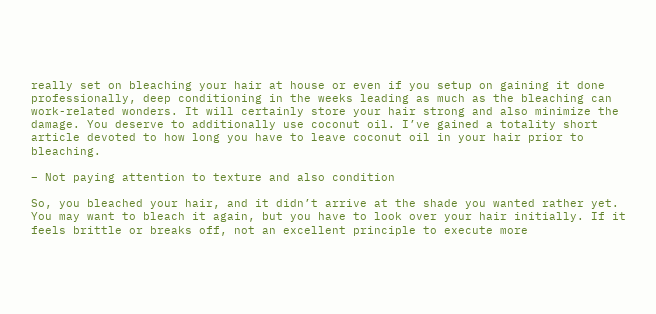really set on bleaching your hair at house or even if you setup on gaining it done professionally, deep conditioning in the weeks leading as much as the bleaching can work-related wonders. It will certainly store your hair strong and also minimize the damage. You deserve to additionally use coconut oil. I’ve gained a totality short article devoted to how long you have to leave coconut oil in your hair prior to bleaching.

– Not paying attention to texture and also condition

So, you bleached your hair, and it didn’t arrive at the shade you wanted rather yet. You may want to bleach it again, but you have to look over your hair initially. If it feels brittle or breaks off, not an excellent principle to execute more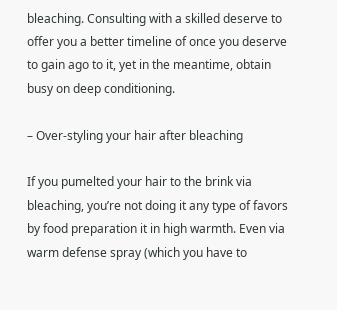bleaching. Consulting with a skilled deserve to offer you a better timeline of once you deserve to gain ago to it, yet in the meantime, obtain busy on deep conditioning.

– Over-styling your hair after bleaching

If you pumelted your hair to the brink via bleaching, you’re not doing it any type of favors by food preparation it in high warmth. Even via warm defense spray (which you have to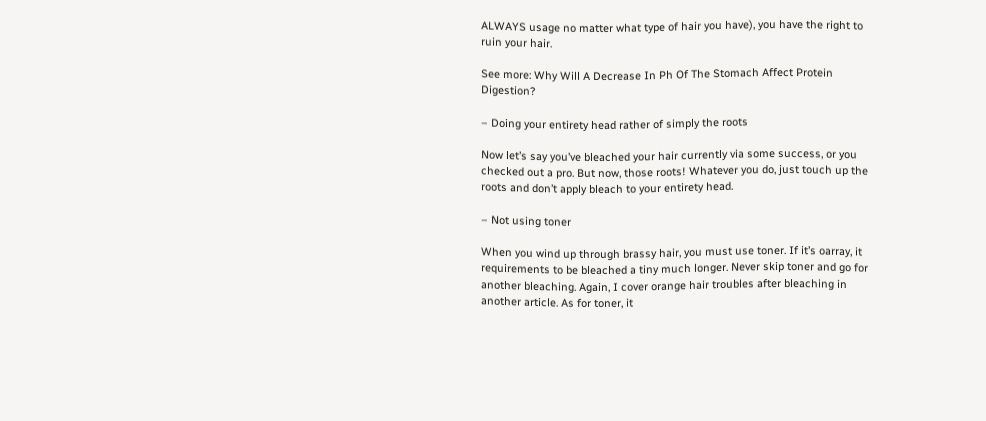ALWAYS usage no matter what type of hair you have), you have the right to ruin your hair.

See more: Why Will A Decrease In Ph Of The Stomach Affect Protein Digestion?

– Doing your entirety head rather of simply the roots

Now let’s say you’ve bleached your hair currently via some success, or you checked out a pro. But now, those roots! Whatever you do, just touch up the roots and don’t apply bleach to your entirety head.

– Not using toner

When you wind up through brassy hair, you must use toner. If it’s oarray, it requirements to be bleached a tiny much longer. Never skip toner and go for another bleaching. Again, I cover orange hair troubles after bleaching in another article. As for toner, it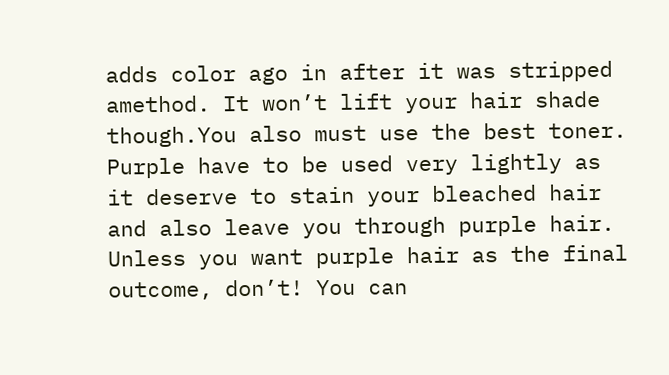adds color ago in after it was stripped amethod. It won’t lift your hair shade though.You also must use the best toner. Purple have to be used very lightly as it deserve to stain your bleached hair and also leave you through purple hair. Unless you want purple hair as the final outcome, don’t! You can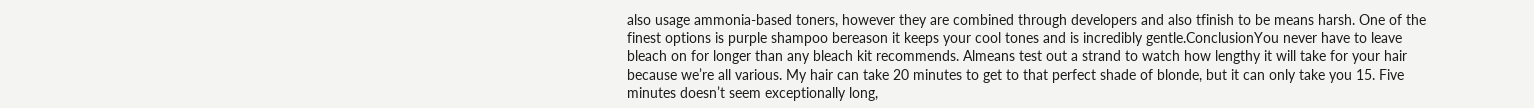also usage ammonia-based toners, however they are combined through developers and also tfinish to be means harsh. One of the finest options is purple shampoo bereason it keeps your cool tones and is incredibly gentle.ConclusionYou never have to leave bleach on for longer than any bleach kit recommends. Almeans test out a strand to watch how lengthy it will take for your hair because we’re all various. My hair can take 20 minutes to get to that perfect shade of blonde, but it can only take you 15. Five minutes doesn’t seem exceptionally long,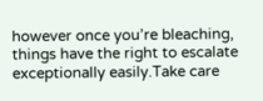however once you’re bleaching, things have the right to escalate exceptionally easily.Take care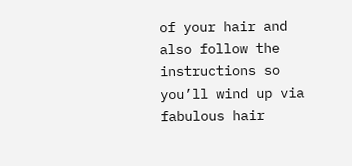of your hair and also follow the instructions so you’ll wind up via fabulous hair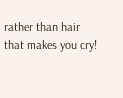rather than hair that makes you cry!